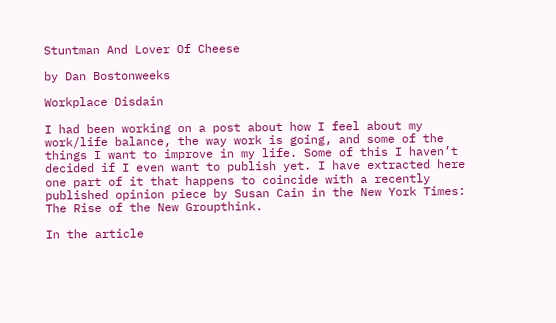Stuntman And Lover Of Cheese

by Dan Bostonweeks

Workplace Disdain

I had been working on a post about how I feel about my work/life balance, the way work is going, and some of the things I want to improve in my life. Some of this I haven’t decided if I even want to publish yet. I have extracted here one part of it that happens to coincide with a recently published opinion piece by Susan Cain in the New York Times: The Rise of the New Groupthink.

In the article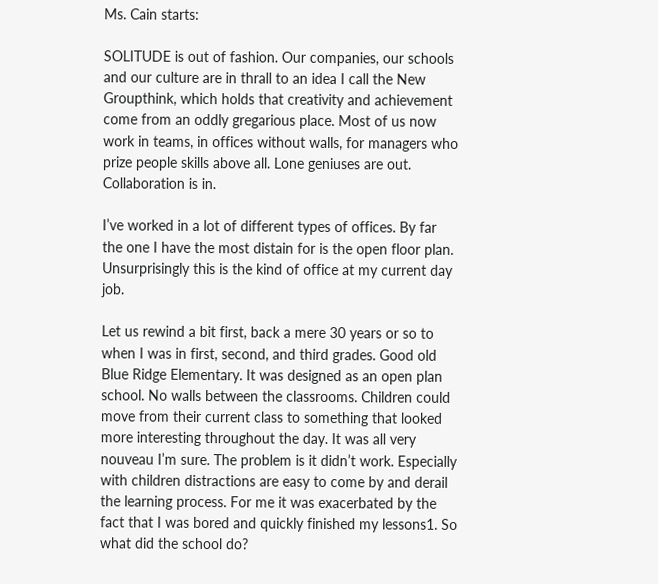Ms. Cain starts:

SOLITUDE is out of fashion. Our companies, our schools and our culture are in thrall to an idea I call the New Groupthink, which holds that creativity and achievement come from an oddly gregarious place. Most of us now work in teams, in offices without walls, for managers who prize people skills above all. Lone geniuses are out. Collaboration is in.

I’ve worked in a lot of different types of offices. By far the one I have the most distain for is the open floor plan. Unsurprisingly this is the kind of office at my current day job.

Let us rewind a bit first, back a mere 30 years or so to when I was in first, second, and third grades. Good old Blue Ridge Elementary. It was designed as an open plan school. No walls between the classrooms. Children could move from their current class to something that looked more interesting throughout the day. It was all very nouveau I’m sure. The problem is it didn’t work. Especially with children distractions are easy to come by and derail the learning process. For me it was exacerbated by the fact that I was bored and quickly finished my lessons1. So what did the school do?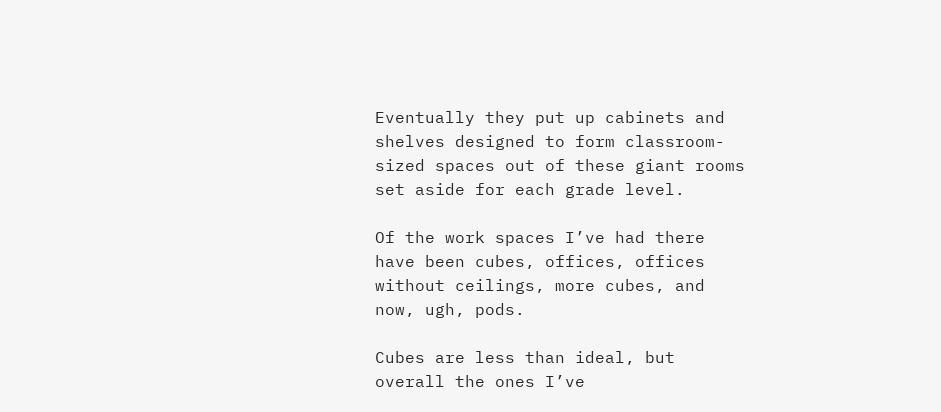Eventually they put up cabinets and shelves designed to form classroom-sized spaces out of these giant rooms set aside for each grade level.

Of the work spaces I’ve had there have been cubes, offices, offices without ceilings, more cubes, and now, ugh, pods.

Cubes are less than ideal, but overall the ones I’ve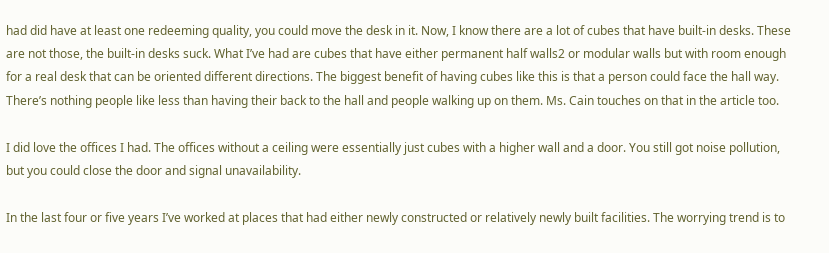had did have at least one redeeming quality, you could move the desk in it. Now, I know there are a lot of cubes that have built-in desks. These are not those, the built-in desks suck. What I’ve had are cubes that have either permanent half walls2 or modular walls but with room enough for a real desk that can be oriented different directions. The biggest benefit of having cubes like this is that a person could face the hall way. There’s nothing people like less than having their back to the hall and people walking up on them. Ms. Cain touches on that in the article too.

I did love the offices I had. The offices without a ceiling were essentially just cubes with a higher wall and a door. You still got noise pollution, but you could close the door and signal unavailability.

In the last four or five years I’ve worked at places that had either newly constructed or relatively newly built facilities. The worrying trend is to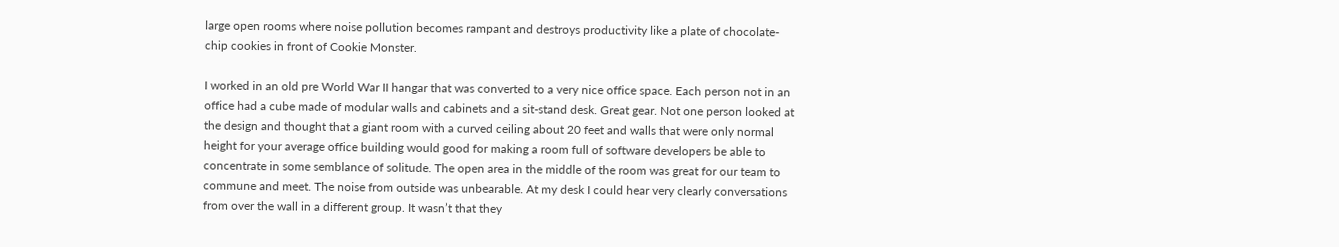large open rooms where noise pollution becomes rampant and destroys productivity like a plate of chocolate-chip cookies in front of Cookie Monster.

I worked in an old pre World War II hangar that was converted to a very nice office space. Each person not in an office had a cube made of modular walls and cabinets and a sit-stand desk. Great gear. Not one person looked at the design and thought that a giant room with a curved ceiling about 20 feet and walls that were only normal height for your average office building would good for making a room full of software developers be able to concentrate in some semblance of solitude. The open area in the middle of the room was great for our team to commune and meet. The noise from outside was unbearable. At my desk I could hear very clearly conversations from over the wall in a different group. It wasn’t that they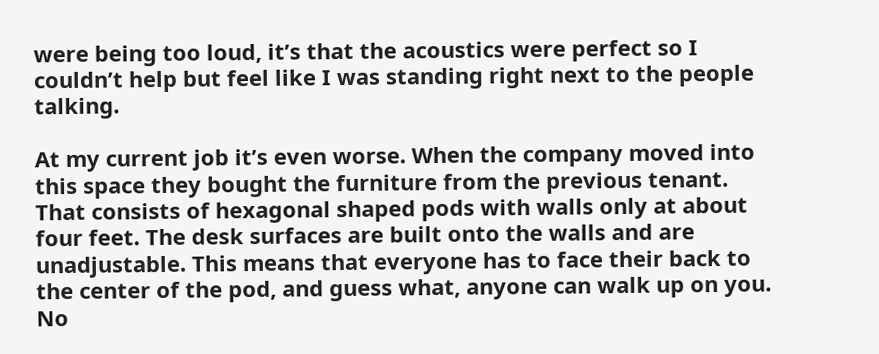were being too loud, it’s that the acoustics were perfect so I couldn’t help but feel like I was standing right next to the people talking.

At my current job it’s even worse. When the company moved into this space they bought the furniture from the previous tenant. That consists of hexagonal shaped pods with walls only at about four feet. The desk surfaces are built onto the walls and are unadjustable. This means that everyone has to face their back to the center of the pod, and guess what, anyone can walk up on you. No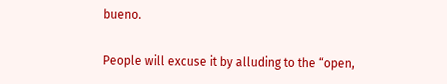bueno.

People will excuse it by alluding to the “open,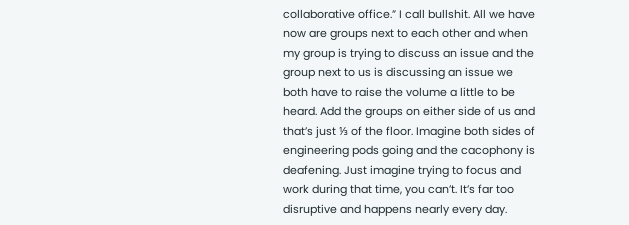collaborative office.” I call bullshit. All we have now are groups next to each other and when my group is trying to discuss an issue and the group next to us is discussing an issue we both have to raise the volume a little to be heard. Add the groups on either side of us and that’s just ⅓ of the floor. Imagine both sides of engineering pods going and the cacophony is deafening. Just imagine trying to focus and work during that time, you can’t. It’s far too disruptive and happens nearly every day.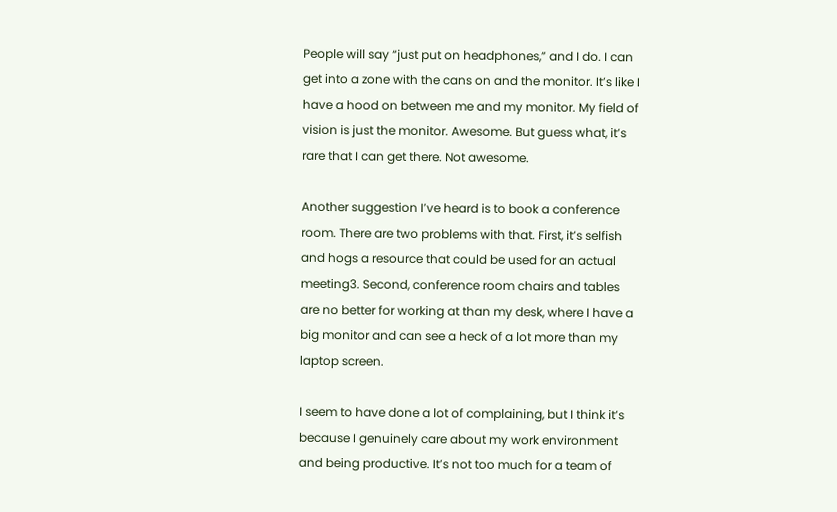People will say “just put on headphones,” and I do. I can get into a zone with the cans on and the monitor. It’s like I have a hood on between me and my monitor. My field of vision is just the monitor. Awesome. But guess what, it’s rare that I can get there. Not awesome.

Another suggestion I’ve heard is to book a conference room. There are two problems with that. First, it’s selfish and hogs a resource that could be used for an actual meeting3. Second, conference room chairs and tables are no better for working at than my desk, where I have a big monitor and can see a heck of a lot more than my laptop screen.

I seem to have done a lot of complaining, but I think it’s because I genuinely care about my work environment and being productive. It’s not too much for a team of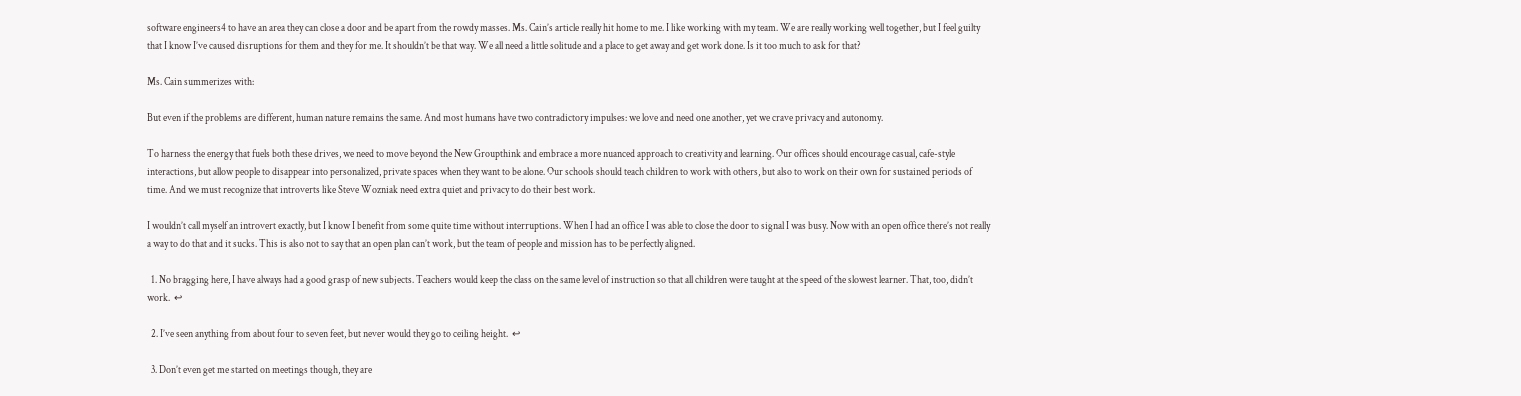software engineers4 to have an area they can close a door and be apart from the rowdy masses. Ms. Cain’s article really hit home to me. I like working with my team. We are really working well together, but I feel guilty that I know I’ve caused disruptions for them and they for me. It shouldn’t be that way. We all need a little solitude and a place to get away and get work done. Is it too much to ask for that?

Ms. Cain summerizes with:

But even if the problems are different, human nature remains the same. And most humans have two contradictory impulses: we love and need one another, yet we crave privacy and autonomy.

To harness the energy that fuels both these drives, we need to move beyond the New Groupthink and embrace a more nuanced approach to creativity and learning. Our offices should encourage casual, cafe-style interactions, but allow people to disappear into personalized, private spaces when they want to be alone. Our schools should teach children to work with others, but also to work on their own for sustained periods of time. And we must recognize that introverts like Steve Wozniak need extra quiet and privacy to do their best work.

I wouldn’t call myself an introvert exactly, but I know I benefit from some quite time without interruptions. When I had an office I was able to close the door to signal I was busy. Now with an open office there’s not really a way to do that and it sucks. This is also not to say that an open plan can’t work, but the team of people and mission has to be perfectly aligned.

  1. No bragging here, I have always had a good grasp of new subjects. Teachers would keep the class on the same level of instruction so that all children were taught at the speed of the slowest learner. That, too, didn’t work.  ↩

  2. I’ve seen anything from about four to seven feet, but never would they go to ceiling height.  ↩

  3. Don’t even get me started on meetings though, they are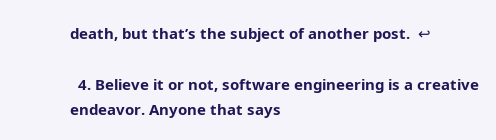death, but that’s the subject of another post.  ↩

  4. Believe it or not, software engineering is a creative endeavor. Anyone that says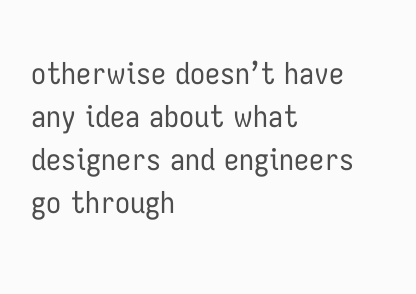otherwise doesn’t have any idea about what designers and engineers go through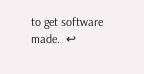to get software made.  ↩